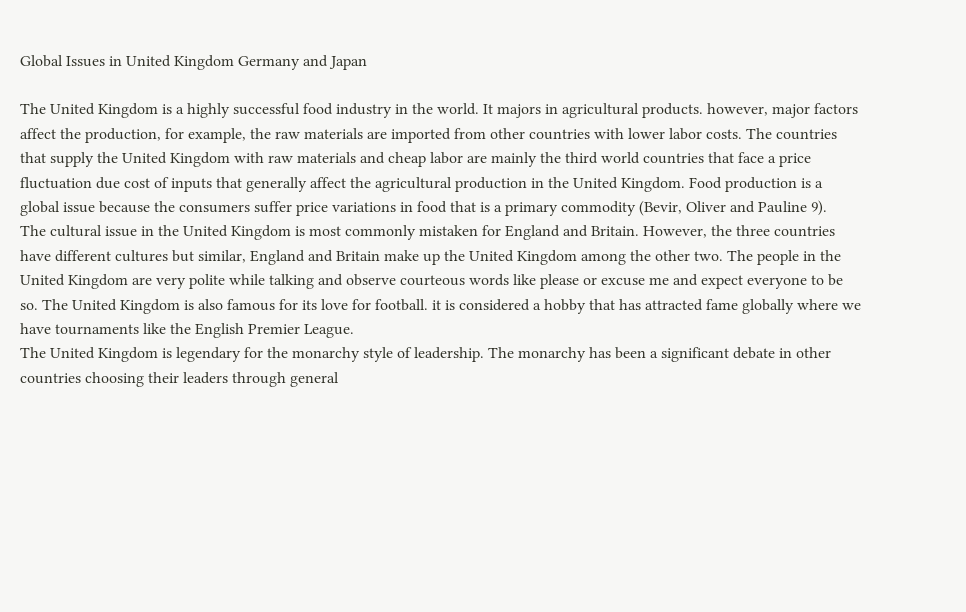Global Issues in United Kingdom Germany and Japan

The United Kingdom is a highly successful food industry in the world. It majors in agricultural products. however, major factors affect the production, for example, the raw materials are imported from other countries with lower labor costs. The countries that supply the United Kingdom with raw materials and cheap labor are mainly the third world countries that face a price fluctuation due cost of inputs that generally affect the agricultural production in the United Kingdom. Food production is a global issue because the consumers suffer price variations in food that is a primary commodity (Bevir, Oliver and Pauline 9).
The cultural issue in the United Kingdom is most commonly mistaken for England and Britain. However, the three countries have different cultures but similar, England and Britain make up the United Kingdom among the other two. The people in the United Kingdom are very polite while talking and observe courteous words like please or excuse me and expect everyone to be so. The United Kingdom is also famous for its love for football. it is considered a hobby that has attracted fame globally where we have tournaments like the English Premier League.
The United Kingdom is legendary for the monarchy style of leadership. The monarchy has been a significant debate in other countries choosing their leaders through general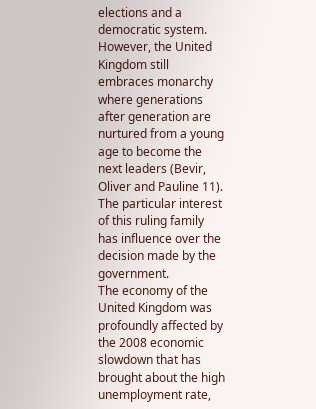elections and a democratic system. However, the United Kingdom still embraces monarchy where generations after generation are nurtured from a young age to become the next leaders (Bevir, Oliver and Pauline 11). The particular interest of this ruling family has influence over the decision made by the government.
The economy of the United Kingdom was profoundly affected by the 2008 economic slowdown that has brought about the high unemployment rate,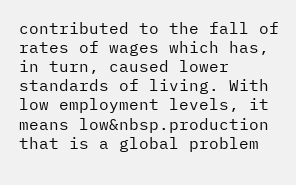contributed to the fall of rates of wages which has, in turn, caused lower standards of living. With low employment levels, it means low&nbsp.production that is a global problem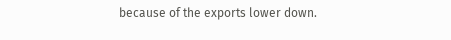because of the exports lower down.